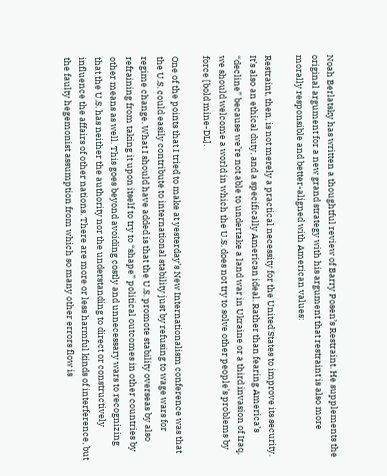Noah Berlatsky has written a thoughtful review of Barry Posen’s Restraint. He supplements the original argument for a new grand strategy with his argument that restraint is also more morally responsible and better-aligned with American values:

Restraint, then, is not merely a practical necessity for the United States to improve its security. It’s also an ethical duty, and a specifically American ideal. Rather than fearing America’s “decline” because we’re not able to undertake a land war in Ukraine or a third invasion of Iraq, we should welcome a world in which the U.S. does not try to solve other people’s problems by force [bold mine-DL].

One of the points that I tried to make at yesterday’s New Internationalism conference was that the U.S. could easily contribute to international stability just by refusing to wage wars for regime change. What I should have added is that the U.S. promote stability overseas by also refraining from taking it upon itself to try to “shape” political outcomes in other countries by other means as well. This goes beyond avoiding costly and unnecessary wars to recognizing that the U.S. has neither the authority nor the understanding to direct or constructively influence the affairs of other nations. There are more or less harmful kinds of interference, but the faulty hegemonist assumption from which so many other errors flow is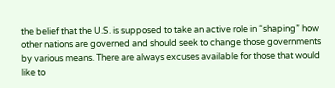the belief that the U.S. is supposed to take an active role in “shaping” how other nations are governed and should seek to change those governments by various means. There are always excuses available for those that would like to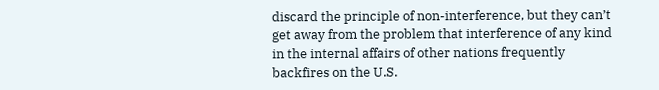discard the principle of non-interference, but they can’t get away from the problem that interference of any kind in the internal affairs of other nations frequently backfires on the U.S.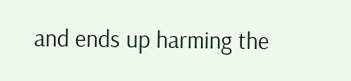and ends up harming the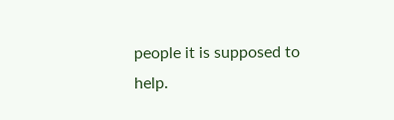people it is supposed to help.